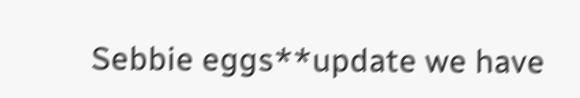Sebbie eggs**update we have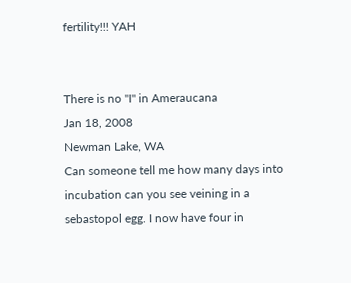fertility!!! YAH


There is no "I" in Ameraucana
Jan 18, 2008
Newman Lake, WA
Can someone tell me how many days into incubation can you see veining in a sebastopol egg. I now have four in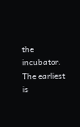the incubator. The earliest is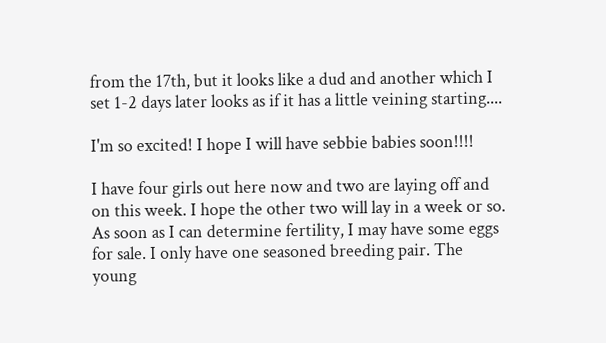from the 17th, but it looks like a dud and another which I set 1-2 days later looks as if it has a little veining starting....

I'm so excited! I hope I will have sebbie babies soon!!!!

I have four girls out here now and two are laying off and on this week. I hope the other two will lay in a week or so. As soon as I can determine fertility, I may have some eggs for sale. I only have one seasoned breeding pair. The young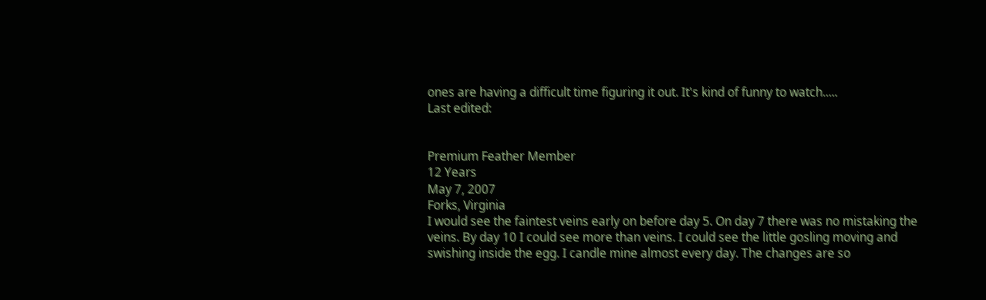ones are having a difficult time figuring it out. It's kind of funny to watch.....
Last edited:


Premium Feather Member
12 Years
May 7, 2007
Forks, Virginia
I would see the faintest veins early on before day 5. On day 7 there was no mistaking the veins. By day 10 I could see more than veins. I could see the little gosling moving and swishing inside the egg. I candle mine almost every day. The changes are so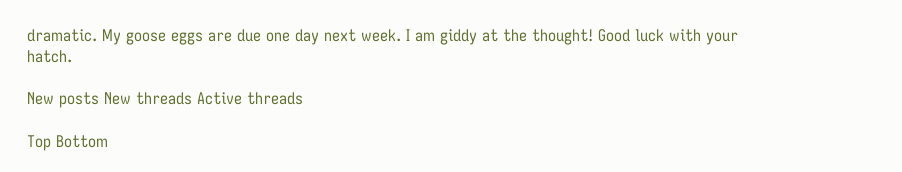dramatic. My goose eggs are due one day next week. I am giddy at the thought! Good luck with your hatch.

New posts New threads Active threads

Top Bottom